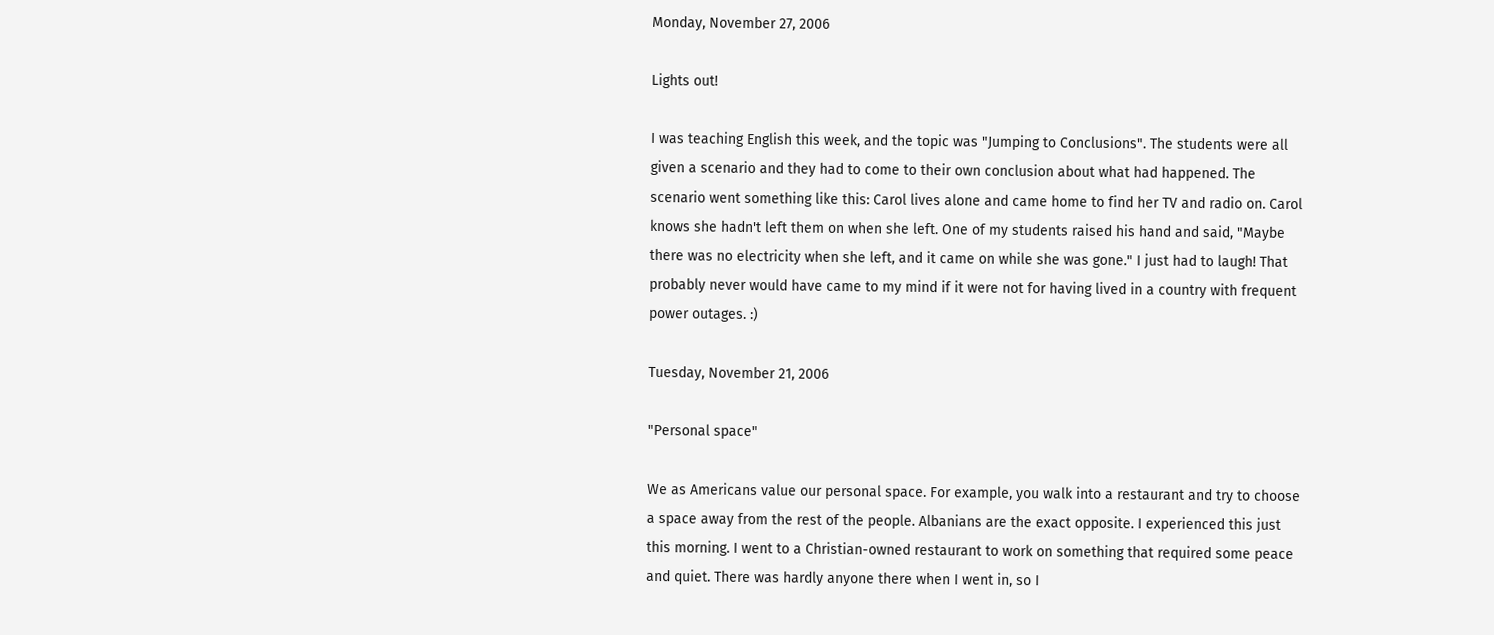Monday, November 27, 2006

Lights out!

I was teaching English this week, and the topic was "Jumping to Conclusions". The students were all given a scenario and they had to come to their own conclusion about what had happened. The scenario went something like this: Carol lives alone and came home to find her TV and radio on. Carol knows she hadn't left them on when she left. One of my students raised his hand and said, "Maybe there was no electricity when she left, and it came on while she was gone." I just had to laugh! That probably never would have came to my mind if it were not for having lived in a country with frequent power outages. :)

Tuesday, November 21, 2006

"Personal space"

We as Americans value our personal space. For example, you walk into a restaurant and try to choose a space away from the rest of the people. Albanians are the exact opposite. I experienced this just this morning. I went to a Christian-owned restaurant to work on something that required some peace and quiet. There was hardly anyone there when I went in, so I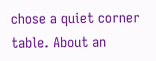chose a quiet corner table. About an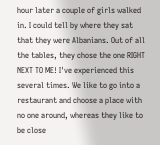hour later a couple of girls walked in. I could tell by where they sat that they were Albanians. Out of all the tables, they chose the one RIGHT NEXT TO ME! I've experienced this several times. We like to go into a restaurant and choose a place with no one around, whereas they like to be close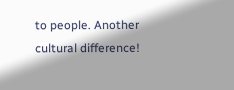to people. Another cultural difference!